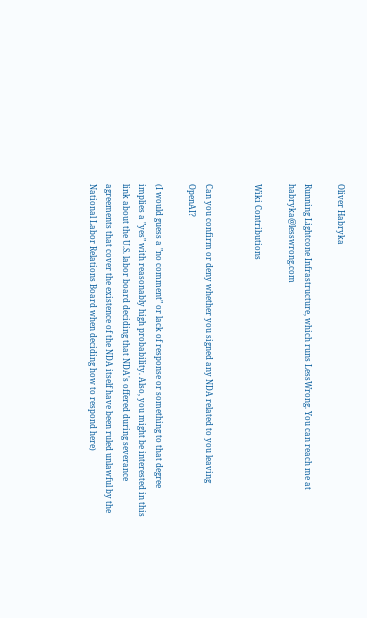Oliver Habryka

Running Lightcone Infrastructure, which runs LessWrong. You can reach me at habryka@lesswrong.com

Wiki Contributions


Can you confirm or deny whether you signed any NDA related to you leaving OpenAI?

(I would guess a "no comment" or lack of response or something to that degree implies a "yes" with reasonably high probability. Also, you might be interested in this link about the U.S. labor board deciding that NDA's offered during severance agreements that cover the existence of the NDA itself have been ruled unlawful by the National Labor Relations Board when deciding how to respond here)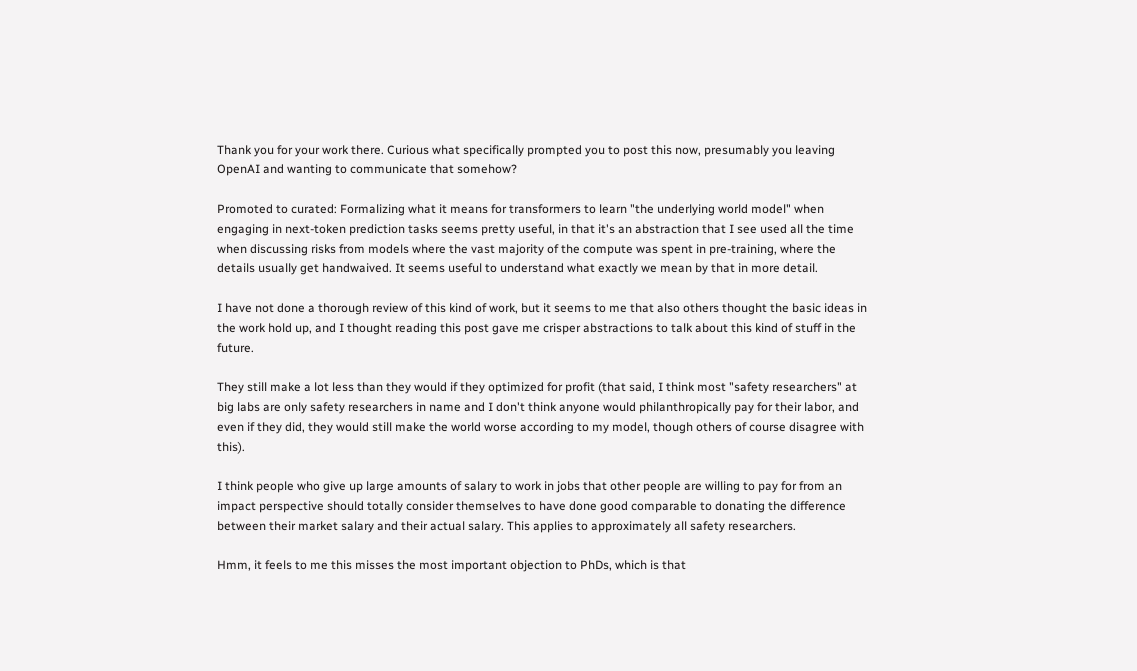Thank you for your work there. Curious what specifically prompted you to post this now, presumably you leaving OpenAI and wanting to communicate that somehow?

Promoted to curated: Formalizing what it means for transformers to learn "the underlying world model" when engaging in next-token prediction tasks seems pretty useful, in that it's an abstraction that I see used all the time when discussing risks from models where the vast majority of the compute was spent in pre-training, where the details usually get handwaived. It seems useful to understand what exactly we mean by that in more detail.

I have not done a thorough review of this kind of work, but it seems to me that also others thought the basic ideas in the work hold up, and I thought reading this post gave me crisper abstractions to talk about this kind of stuff in the future.

They still make a lot less than they would if they optimized for profit (that said, I think most "safety researchers" at big labs are only safety researchers in name and I don't think anyone would philanthropically pay for their labor, and even if they did, they would still make the world worse according to my model, though others of course disagree with this).

I think people who give up large amounts of salary to work in jobs that other people are willing to pay for from an impact perspective should totally consider themselves to have done good comparable to donating the difference between their market salary and their actual salary. This applies to approximately all safety researchers.

Hmm, it feels to me this misses the most important objection to PhDs, which is that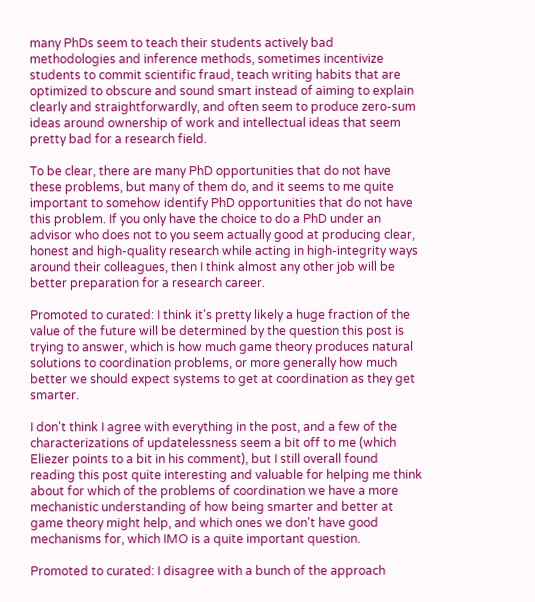many PhDs seem to teach their students actively bad methodologies and inference methods, sometimes incentivize students to commit scientific fraud, teach writing habits that are optimized to obscure and sound smart instead of aiming to explain clearly and straightforwardly, and often seem to produce zero-sum ideas around ownership of work and intellectual ideas that seem pretty bad for a research field.

To be clear, there are many PhD opportunities that do not have these problems, but many of them do, and it seems to me quite important to somehow identify PhD opportunities that do not have this problem. If you only have the choice to do a PhD under an advisor who does not to you seem actually good at producing clear, honest and high-quality research while acting in high-integrity ways around their colleagues, then I think almost any other job will be better preparation for a research career.

Promoted to curated: I think it's pretty likely a huge fraction of the value of the future will be determined by the question this post is trying to answer, which is how much game theory produces natural solutions to coordination problems, or more generally how much better we should expect systems to get at coordination as they get smarter.

I don't think I agree with everything in the post, and a few of the characterizations of updatelessness seem a bit off to me (which Eliezer points to a bit in his comment), but I still overall found reading this post quite interesting and valuable for helping me think about for which of the problems of coordination we have a more mechanistic understanding of how being smarter and better at game theory might help, and which ones we don't have good mechanisms for, which IMO is a quite important question.

Promoted to curated: I disagree with a bunch of the approach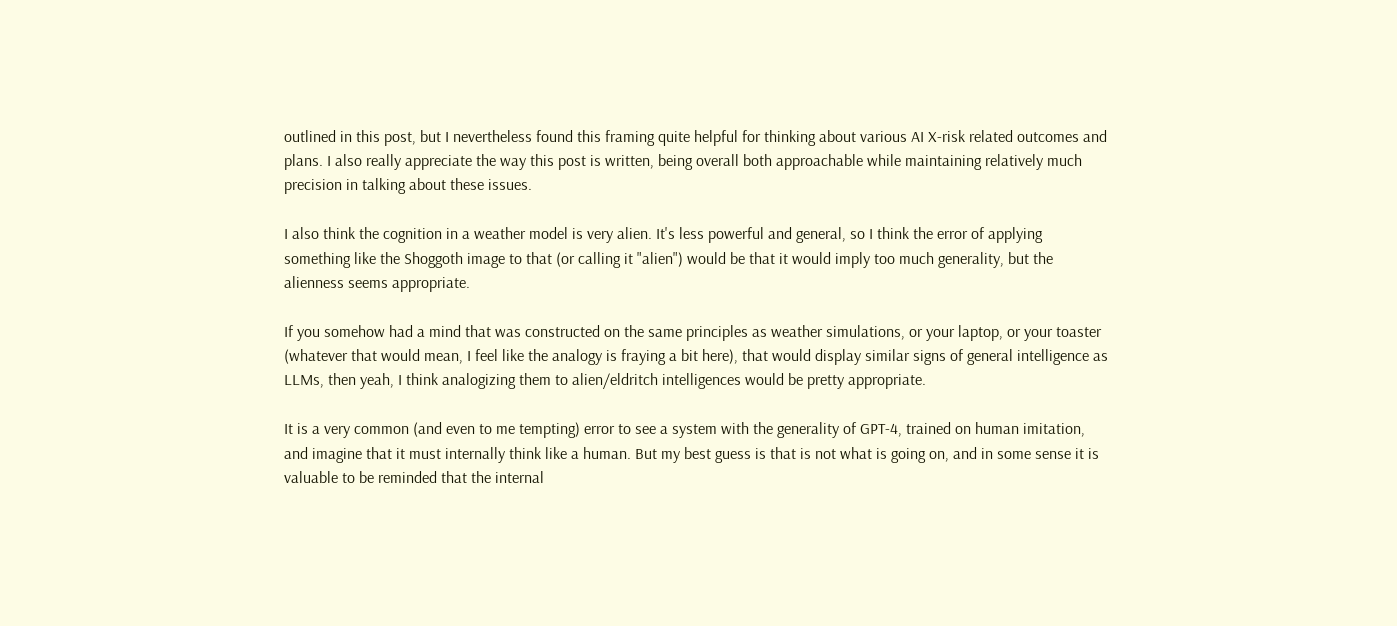outlined in this post, but I nevertheless found this framing quite helpful for thinking about various AI X-risk related outcomes and plans. I also really appreciate the way this post is written, being overall both approachable while maintaining relatively much precision in talking about these issues.

I also think the cognition in a weather model is very alien. It's less powerful and general, so I think the error of applying something like the Shoggoth image to that (or calling it "alien") would be that it would imply too much generality, but the alienness seems appropriate.

If you somehow had a mind that was constructed on the same principles as weather simulations, or your laptop, or your toaster (whatever that would mean, I feel like the analogy is fraying a bit here), that would display similar signs of general intelligence as LLMs, then yeah, I think analogizing them to alien/eldritch intelligences would be pretty appropriate.

It is a very common (and even to me tempting) error to see a system with the generality of GPT-4, trained on human imitation, and imagine that it must internally think like a human. But my best guess is that is not what is going on, and in some sense it is valuable to be reminded that the internal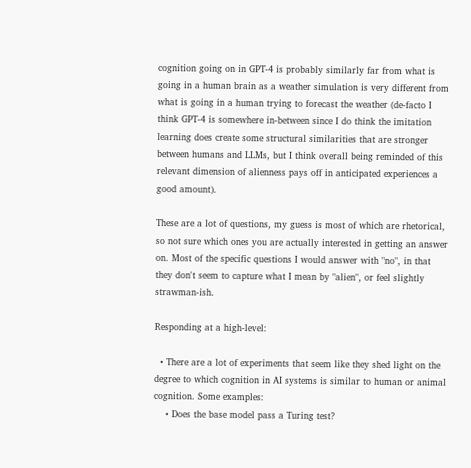cognition going on in GPT-4 is probably similarly far from what is going in a human brain as a weather simulation is very different from what is going in a human trying to forecast the weather (de-facto I think GPT-4 is somewhere in-between since I do think the imitation learning does create some structural similarities that are stronger between humans and LLMs, but I think overall being reminded of this relevant dimension of alienness pays off in anticipated experiences a good amount).

These are a lot of questions, my guess is most of which are rhetorical, so not sure which ones you are actually interested in getting an answer on. Most of the specific questions I would answer with "no", in that they don't seem to capture what I mean by "alien", or feel slightly strawman-ish.

Responding at a high-level:

  • There are a lot of experiments that seem like they shed light on the degree to which cognition in AI systems is similar to human or animal cognition. Some examples:
    • Does the base model pass a Turing test?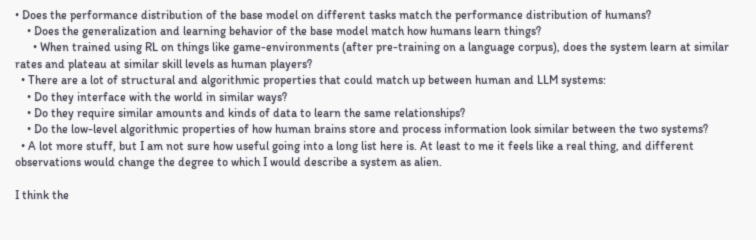• Does the performance distribution of the base model on different tasks match the performance distribution of humans?
    • Does the generalization and learning behavior of the base model match how humans learn things?
      • When trained using RL on things like game-environments (after pre-training on a language corpus), does the system learn at similar rates and plateau at similar skill levels as human players?
  • There are a lot of structural and algorithmic properties that could match up between human and LLM systems:
    • Do they interface with the world in similar ways?
    • Do they require similar amounts and kinds of data to learn the same relationships?
    • Do the low-level algorithmic properties of how human brains store and process information look similar between the two systems?
  • A lot more stuff, but I am not sure how useful going into a long list here is. At least to me it feels like a real thing, and different observations would change the degree to which I would describe a system as alien.

I think the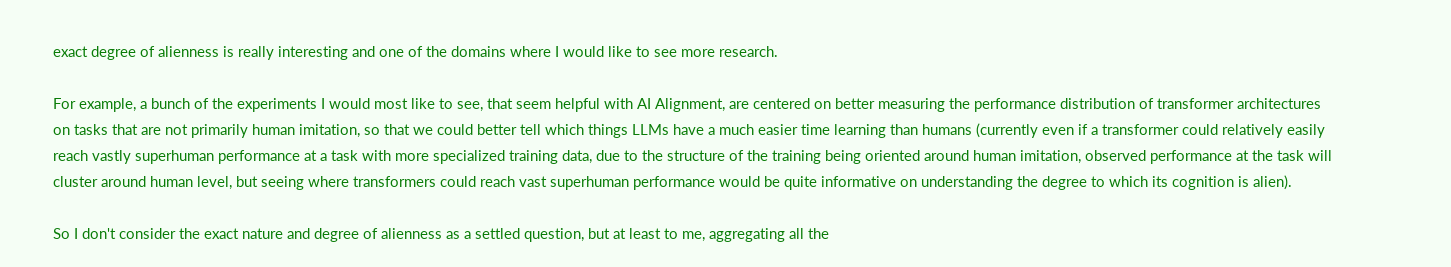exact degree of alienness is really interesting and one of the domains where I would like to see more research.

For example, a bunch of the experiments I would most like to see, that seem helpful with AI Alignment, are centered on better measuring the performance distribution of transformer architectures on tasks that are not primarily human imitation, so that we could better tell which things LLMs have a much easier time learning than humans (currently even if a transformer could relatively easily reach vastly superhuman performance at a task with more specialized training data, due to the structure of the training being oriented around human imitation, observed performance at the task will cluster around human level, but seeing where transformers could reach vast superhuman performance would be quite informative on understanding the degree to which its cognition is alien).

So I don't consider the exact nature and degree of alienness as a settled question, but at least to me, aggregating all the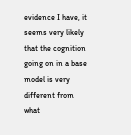evidence I have, it seems very likely that the cognition going on in a base model is very different from what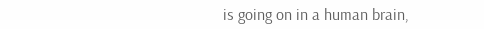is going on in a human brain,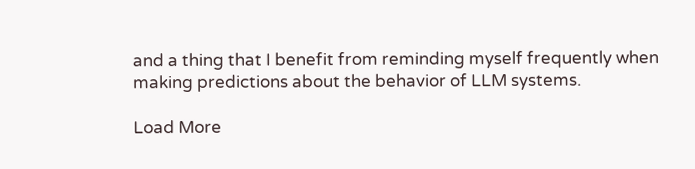and a thing that I benefit from reminding myself frequently when making predictions about the behavior of LLM systems.

Load More